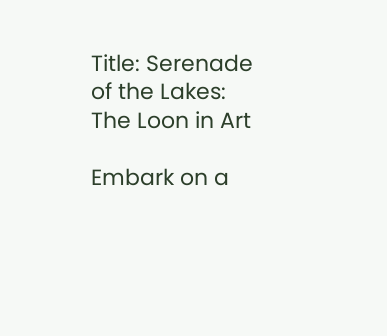Title: Serenade of the Lakes: The Loon in Art

Embark on a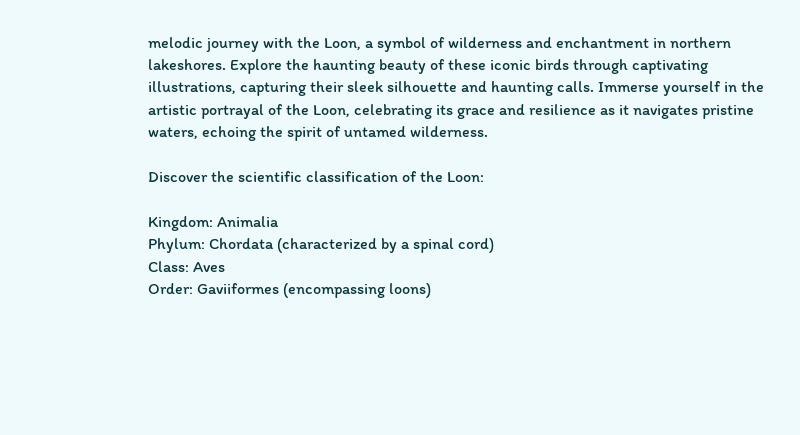melodic journey with the Loon, a symbol of wilderness and enchantment in northern lakeshores. Explore the haunting beauty of these iconic birds through captivating illustrations, capturing their sleek silhouette and haunting calls. Immerse yourself in the artistic portrayal of the Loon, celebrating its grace and resilience as it navigates pristine waters, echoing the spirit of untamed wilderness.

Discover the scientific classification of the Loon:

Kingdom: Animalia
Phylum: Chordata (characterized by a spinal cord)
Class: Aves
Order: Gaviiformes (encompassing loons)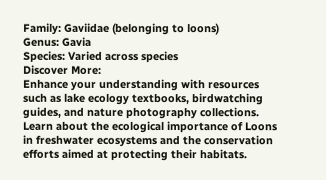Family: Gaviidae (belonging to loons)
Genus: Gavia
Species: Varied across species
Discover More:
Enhance your understanding with resources such as lake ecology textbooks, birdwatching guides, and nature photography collections. Learn about the ecological importance of Loons in freshwater ecosystems and the conservation efforts aimed at protecting their habitats.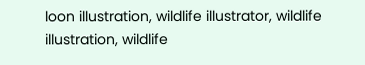loon illustration, wildlife illustrator, wildlife illustration, wildlife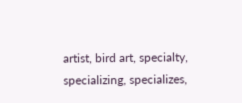artist, bird art, specialty, specializing, specializes,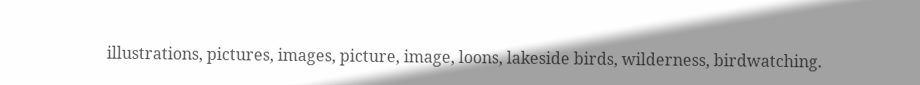illustrations, pictures, images, picture, image, loons, lakeside birds, wilderness, birdwatching.